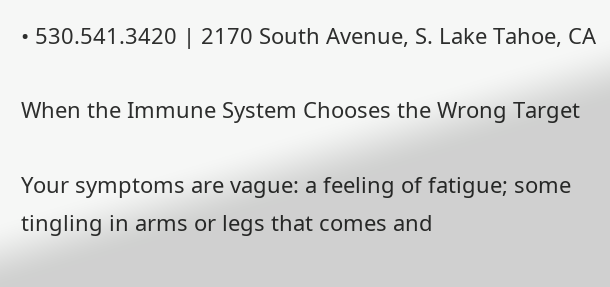• 530.541.3420 | 2170 South Avenue, S. Lake Tahoe, CA

When the Immune System Chooses the Wrong Target

Your symptoms are vague: a feeling of fatigue; some tingling in arms or legs that comes and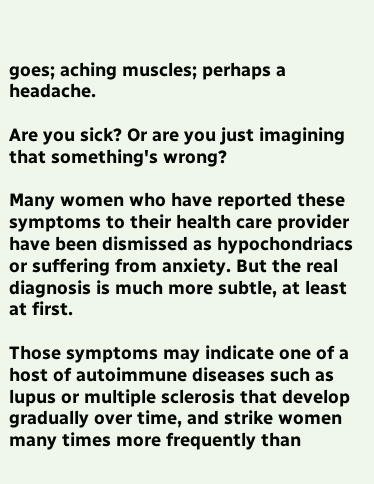goes; aching muscles; perhaps a headache.

Are you sick? Or are you just imagining that something's wrong?

Many women who have reported these symptoms to their health care provider have been dismissed as hypochondriacs or suffering from anxiety. But the real diagnosis is much more subtle, at least at first.

Those symptoms may indicate one of a host of autoimmune diseases such as lupus or multiple sclerosis that develop gradually over time, and strike women many times more frequently than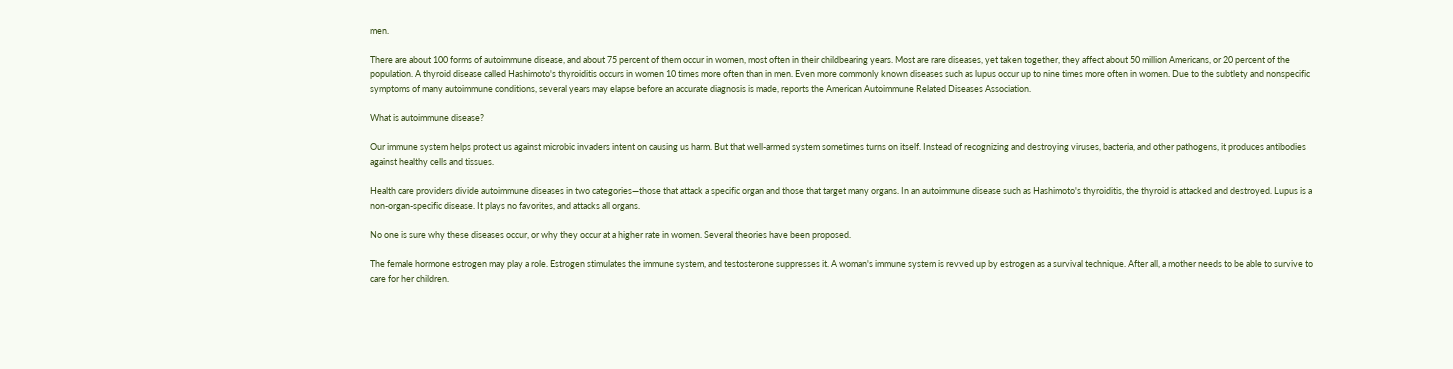men.

There are about 100 forms of autoimmune disease, and about 75 percent of them occur in women, most often in their childbearing years. Most are rare diseases, yet taken together, they affect about 50 million Americans, or 20 percent of the population. A thyroid disease called Hashimoto's thyroiditis occurs in women 10 times more often than in men. Even more commonly known diseases such as lupus occur up to nine times more often in women. Due to the subtlety and nonspecific symptoms of many autoimmune conditions, several years may elapse before an accurate diagnosis is made, reports the American Autoimmune Related Diseases Association.

What is autoimmune disease?

Our immune system helps protect us against microbic invaders intent on causing us harm. But that well-armed system sometimes turns on itself. Instead of recognizing and destroying viruses, bacteria, and other pathogens, it produces antibodies against healthy cells and tissues.

Health care providers divide autoimmune diseases in two categories—those that attack a specific organ and those that target many organs. In an autoimmune disease such as Hashimoto's thyroiditis, the thyroid is attacked and destroyed. Lupus is a non-organ-specific disease. It plays no favorites, and attacks all organs.

No one is sure why these diseases occur, or why they occur at a higher rate in women. Several theories have been proposed.

The female hormone estrogen may play a role. Estrogen stimulates the immune system, and testosterone suppresses it. A woman's immune system is revved up by estrogen as a survival technique. After all, a mother needs to be able to survive to care for her children.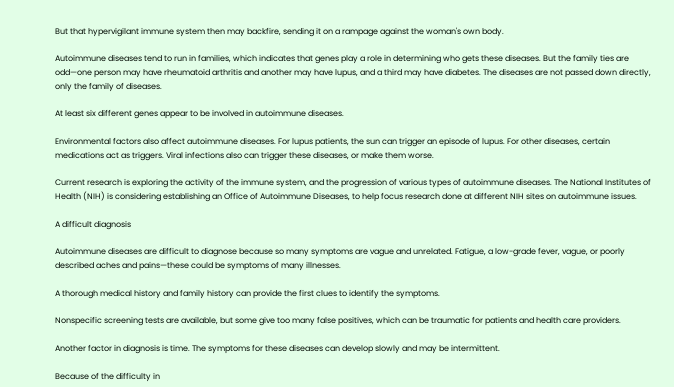But that hypervigilant immune system then may backfire, sending it on a rampage against the woman's own body.

Autoimmune diseases tend to run in families, which indicates that genes play a role in determining who gets these diseases. But the family ties are odd—one person may have rheumatoid arthritis and another may have lupus, and a third may have diabetes. The diseases are not passed down directly, only the family of diseases.

At least six different genes appear to be involved in autoimmune diseases.

Environmental factors also affect autoimmune diseases. For lupus patients, the sun can trigger an episode of lupus. For other diseases, certain medications act as triggers. Viral infections also can trigger these diseases, or make them worse.

Current research is exploring the activity of the immune system, and the progression of various types of autoimmune diseases. The National Institutes of Health (NIH) is considering establishing an Office of Autoimmune Diseases, to help focus research done at different NIH sites on autoimmune issues.

A difficult diagnosis

Autoimmune diseases are difficult to diagnose because so many symptoms are vague and unrelated. Fatigue, a low-grade fever, vague, or poorly described aches and pains—these could be symptoms of many illnesses.

A thorough medical history and family history can provide the first clues to identify the symptoms.

Nonspecific screening tests are available, but some give too many false positives, which can be traumatic for patients and health care providers.

Another factor in diagnosis is time. The symptoms for these diseases can develop slowly and may be intermittent.

Because of the difficulty in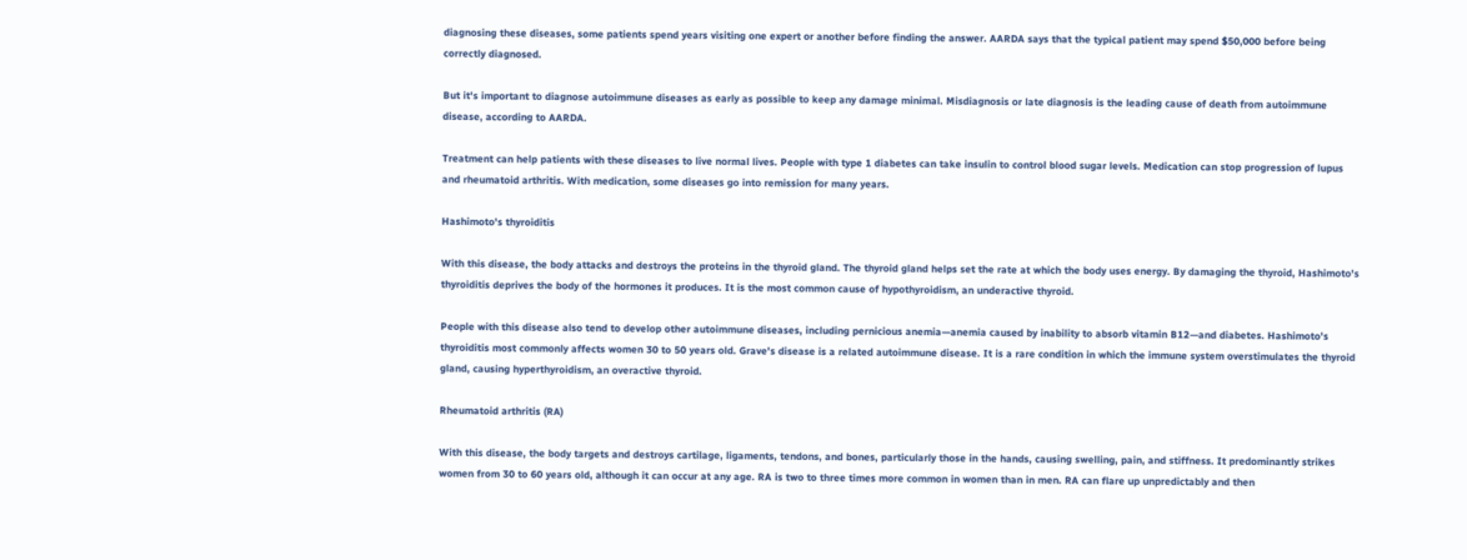diagnosing these diseases, some patients spend years visiting one expert or another before finding the answer. AARDA says that the typical patient may spend $50,000 before being correctly diagnosed.

But it's important to diagnose autoimmune diseases as early as possible to keep any damage minimal. Misdiagnosis or late diagnosis is the leading cause of death from autoimmune disease, according to AARDA.

Treatment can help patients with these diseases to live normal lives. People with type 1 diabetes can take insulin to control blood sugar levels. Medication can stop progression of lupus and rheumatoid arthritis. With medication, some diseases go into remission for many years.

Hashimoto's thyroiditis

With this disease, the body attacks and destroys the proteins in the thyroid gland. The thyroid gland helps set the rate at which the body uses energy. By damaging the thyroid, Hashimoto's thyroiditis deprives the body of the hormones it produces. It is the most common cause of hypothyroidism, an underactive thyroid.

People with this disease also tend to develop other autoimmune diseases, including pernicious anemia—anemia caused by inability to absorb vitamin B12—and diabetes. Hashimoto's thyroiditis most commonly affects women 30 to 50 years old. Grave's disease is a related autoimmune disease. It is a rare condition in which the immune system overstimulates the thyroid gland, causing hyperthyroidism, an overactive thyroid.

Rheumatoid arthritis (RA)

With this disease, the body targets and destroys cartilage, ligaments, tendons, and bones, particularly those in the hands, causing swelling, pain, and stiffness. It predominantly strikes women from 30 to 60 years old, although it can occur at any age. RA is two to three times more common in women than in men. RA can flare up unpredictably and then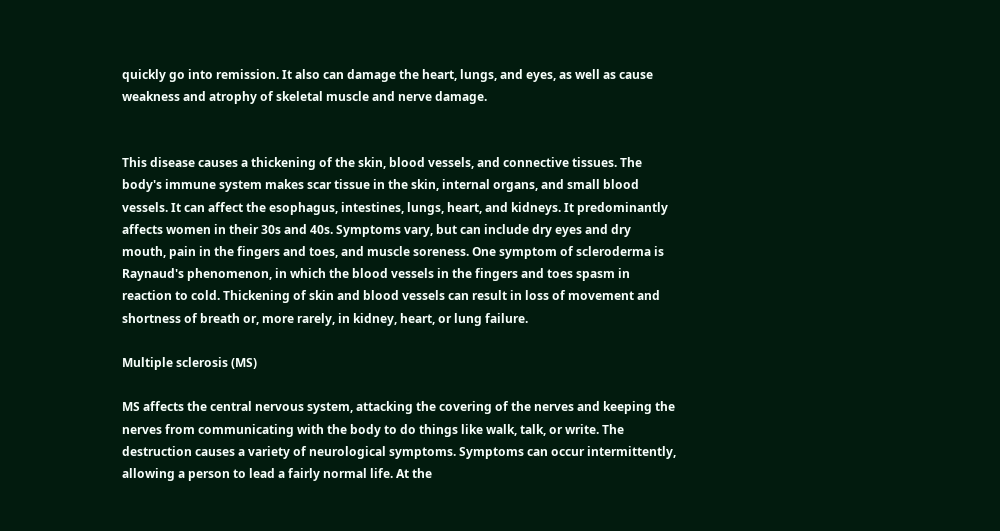quickly go into remission. It also can damage the heart, lungs, and eyes, as well as cause weakness and atrophy of skeletal muscle and nerve damage.


This disease causes a thickening of the skin, blood vessels, and connective tissues. The body's immune system makes scar tissue in the skin, internal organs, and small blood vessels. It can affect the esophagus, intestines, lungs, heart, and kidneys. It predominantly affects women in their 30s and 40s. Symptoms vary, but can include dry eyes and dry mouth, pain in the fingers and toes, and muscle soreness. One symptom of scleroderma is Raynaud's phenomenon, in which the blood vessels in the fingers and toes spasm in reaction to cold. Thickening of skin and blood vessels can result in loss of movement and shortness of breath or, more rarely, in kidney, heart, or lung failure.

Multiple sclerosis (MS)

MS affects the central nervous system, attacking the covering of the nerves and keeping the nerves from communicating with the body to do things like walk, talk, or write. The destruction causes a variety of neurological symptoms. Symptoms can occur intermittently, allowing a person to lead a fairly normal life. At the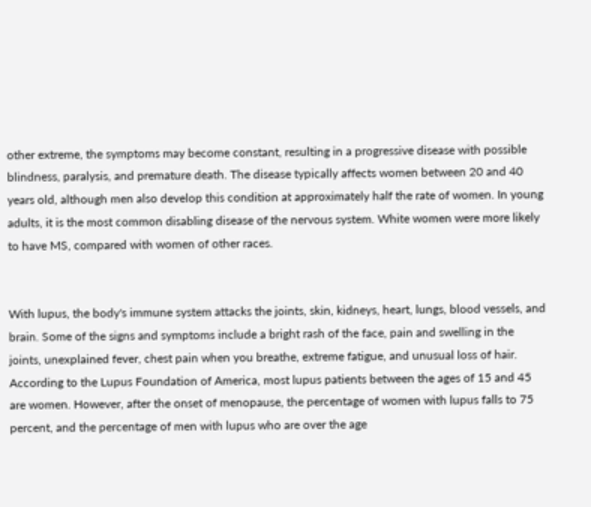other extreme, the symptoms may become constant, resulting in a progressive disease with possible blindness, paralysis, and premature death. The disease typically affects women between 20 and 40 years old, although men also develop this condition at approximately half the rate of women. In young adults, it is the most common disabling disease of the nervous system. White women were more likely to have MS, compared with women of other races.


With lupus, the body's immune system attacks the joints, skin, kidneys, heart, lungs, blood vessels, and brain. Some of the signs and symptoms include a bright rash of the face, pain and swelling in the joints, unexplained fever, chest pain when you breathe, extreme fatigue, and unusual loss of hair. According to the Lupus Foundation of America, most lupus patients between the ages of 15 and 45 are women. However, after the onset of menopause, the percentage of women with lupus falls to 75 percent, and the percentage of men with lupus who are over the age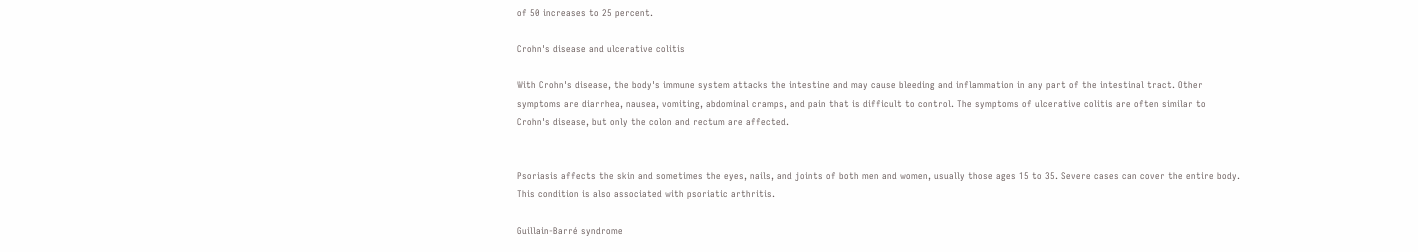of 50 increases to 25 percent.

Crohn's disease and ulcerative colitis

With Crohn's disease, the body's immune system attacks the intestine and may cause bleeding and inflammation in any part of the intestinal tract. Other symptoms are diarrhea, nausea, vomiting, abdominal cramps, and pain that is difficult to control. The symptoms of ulcerative colitis are often similar to Crohn's disease, but only the colon and rectum are affected.


Psoriasis affects the skin and sometimes the eyes, nails, and joints of both men and women, usually those ages 15 to 35. Severe cases can cover the entire body. This condition is also associated with psoriatic arthritis.

Guillain-Barré syndrome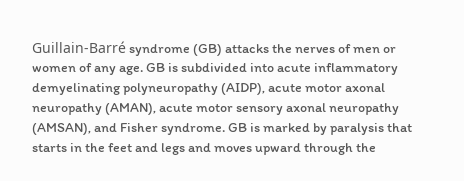Guillain-Barré syndrome (GB) attacks the nerves of men or women of any age. GB is subdivided into acute inflammatory demyelinating polyneuropathy (AIDP), acute motor axonal neuropathy (AMAN), acute motor sensory axonal neuropathy (AMSAN), and Fisher syndrome. GB is marked by paralysis that starts in the feet and legs and moves upward through the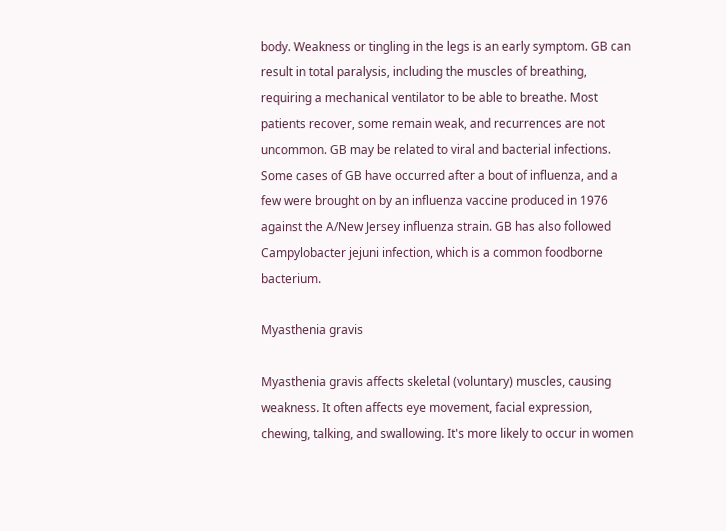body. Weakness or tingling in the legs is an early symptom. GB can result in total paralysis, including the muscles of breathing, requiring a mechanical ventilator to be able to breathe. Most patients recover, some remain weak, and recurrences are not uncommon. GB may be related to viral and bacterial infections. Some cases of GB have occurred after a bout of influenza, and a few were brought on by an influenza vaccine produced in 1976 against the A/New Jersey influenza strain. GB has also followed Campylobacter jejuni infection, which is a common foodborne bacterium.

Myasthenia gravis

Myasthenia gravis affects skeletal (voluntary) muscles, causing weakness. It often affects eye movement, facial expression, chewing, talking, and swallowing. It's more likely to occur in women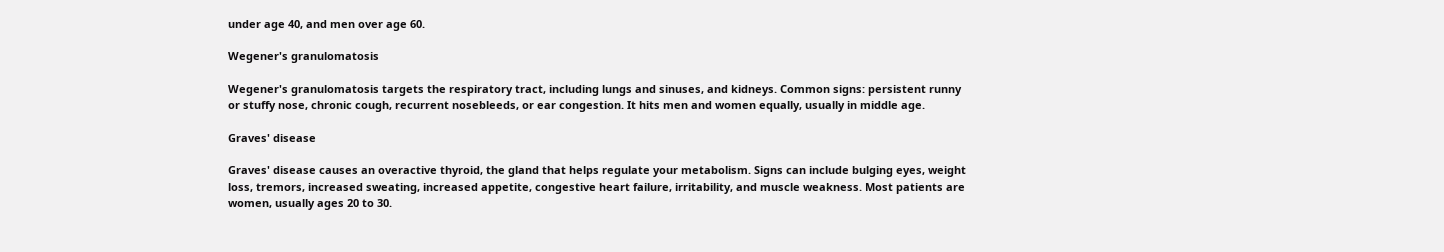under age 40, and men over age 60.

Wegener's granulomatosis

Wegener's granulomatosis targets the respiratory tract, including lungs and sinuses, and kidneys. Common signs: persistent runny or stuffy nose, chronic cough, recurrent nosebleeds, or ear congestion. It hits men and women equally, usually in middle age.

Graves' disease

Graves' disease causes an overactive thyroid, the gland that helps regulate your metabolism. Signs can include bulging eyes, weight loss, tremors, increased sweating, increased appetite, congestive heart failure, irritability, and muscle weakness. Most patients are women, usually ages 20 to 30.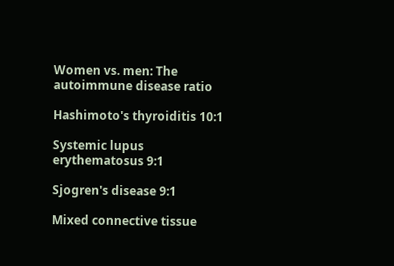Women vs. men: The autoimmune disease ratio

Hashimoto's thyroiditis 10:1

Systemic lupus erythematosus 9:1

Sjogren's disease 9:1

Mixed connective tissue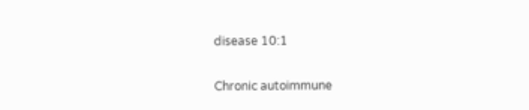disease 10:1

Chronic autoimmune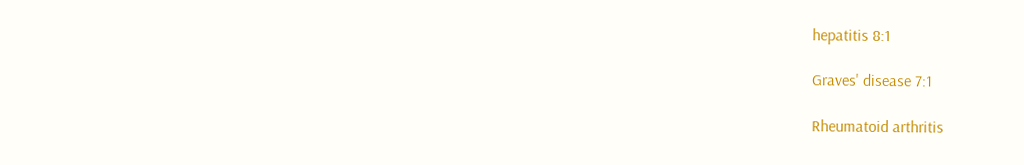hepatitis 8:1

Graves' disease 7:1

Rheumatoid arthritis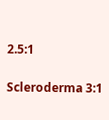2.5:1

Scleroderma 3:1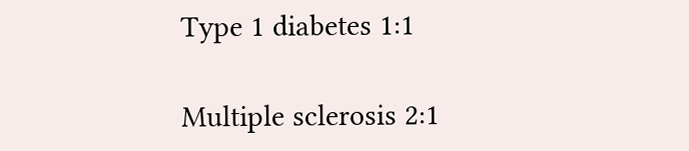Type 1 diabetes 1:1

Multiple sclerosis 2:1